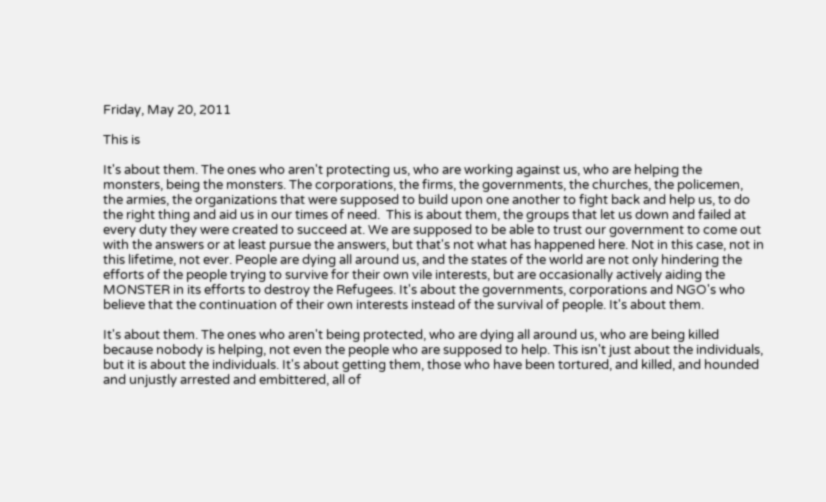Friday, May 20, 2011

This is

It's about them. The ones who aren't protecting us, who are working against us, who are helping the monsters, being the monsters. The corporations, the firms, the governments, the churches, the policemen, the armies, the organizations that were supposed to build upon one another to fight back and help us, to do the right thing and aid us in our times of need.  This is about them, the groups that let us down and failed at every duty they were created to succeed at. We are supposed to be able to trust our government to come out with the answers or at least pursue the answers, but that's not what has happened here. Not in this case, not in this lifetime, not ever. People are dying all around us, and the states of the world are not only hindering the efforts of the people trying to survive for their own vile interests, but are occasionally actively aiding the MONSTER in its efforts to destroy the Refugees. It's about the governments, corporations and NGO's who believe that the continuation of their own interests instead of the survival of people. It's about them.

It's about them. The ones who aren't being protected, who are dying all around us, who are being killed because nobody is helping, not even the people who are supposed to help. This isn't just about the individuals, but it is about the individuals. It's about getting them, those who have been tortured, and killed, and hounded and unjustly arrested and embittered, all of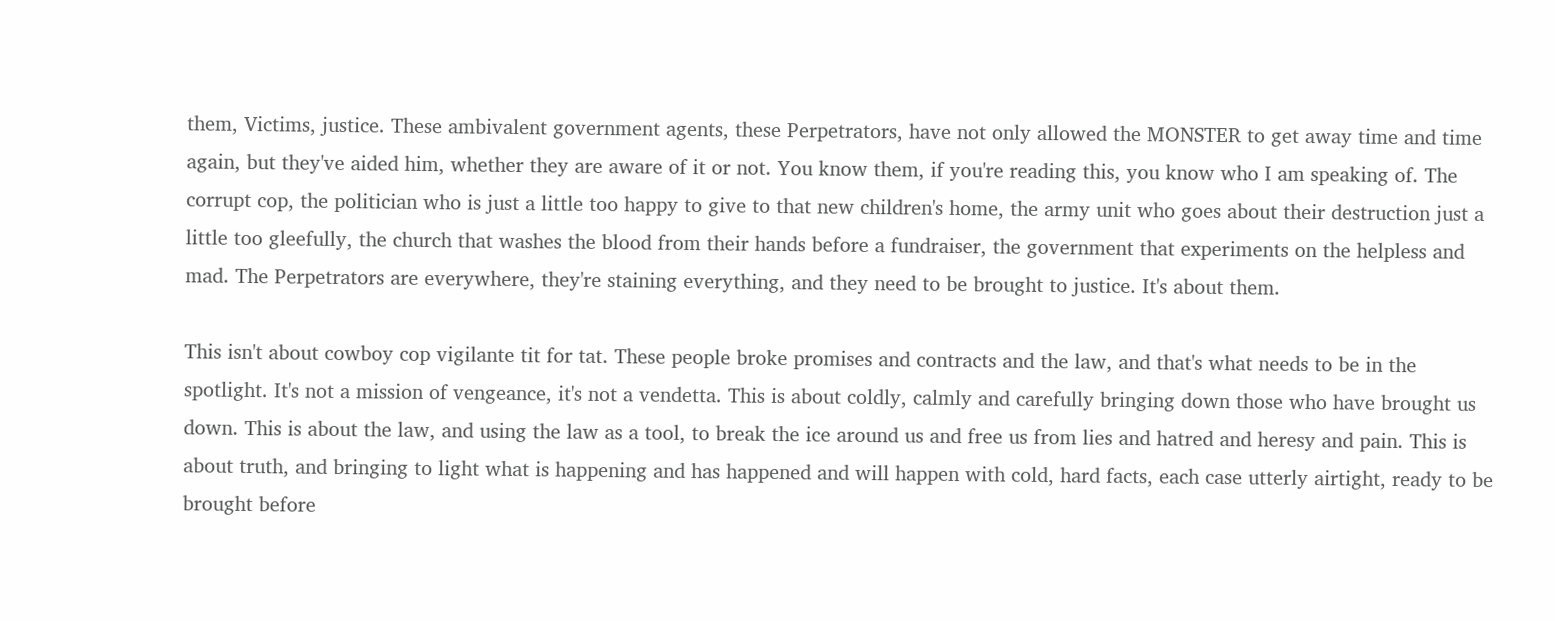them, Victims, justice. These ambivalent government agents, these Perpetrators, have not only allowed the MONSTER to get away time and time again, but they've aided him, whether they are aware of it or not. You know them, if you're reading this, you know who I am speaking of. The corrupt cop, the politician who is just a little too happy to give to that new children's home, the army unit who goes about their destruction just a little too gleefully, the church that washes the blood from their hands before a fundraiser, the government that experiments on the helpless and mad. The Perpetrators are everywhere, they're staining everything, and they need to be brought to justice. It's about them.

This isn't about cowboy cop vigilante tit for tat. These people broke promises and contracts and the law, and that's what needs to be in the spotlight. It's not a mission of vengeance, it's not a vendetta. This is about coldly, calmly and carefully bringing down those who have brought us down. This is about the law, and using the law as a tool, to break the ice around us and free us from lies and hatred and heresy and pain. This is about truth, and bringing to light what is happening and has happened and will happen with cold, hard facts, each case utterly airtight, ready to be brought before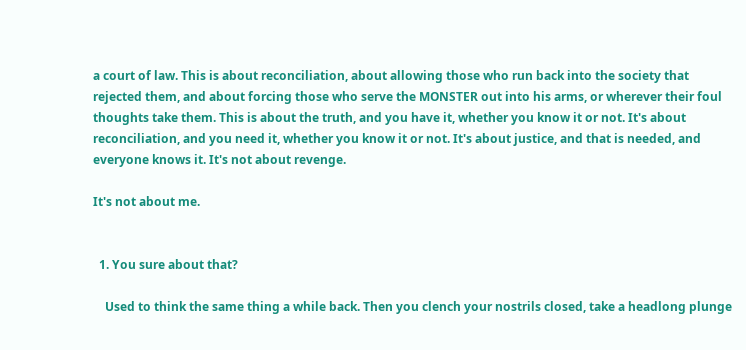a court of law. This is about reconciliation, about allowing those who run back into the society that rejected them, and about forcing those who serve the MONSTER out into his arms, or wherever their foul thoughts take them. This is about the truth, and you have it, whether you know it or not. It's about reconciliation, and you need it, whether you know it or not. It's about justice, and that is needed, and everyone knows it. It's not about revenge.

It's not about me.


  1. You sure about that?

    Used to think the same thing a while back. Then you clench your nostrils closed, take a headlong plunge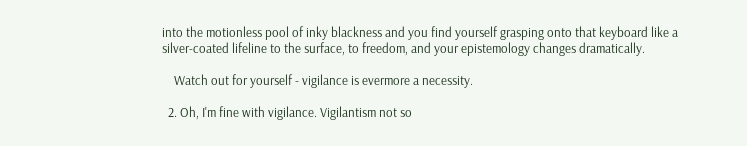into the motionless pool of inky blackness and you find yourself grasping onto that keyboard like a silver-coated lifeline to the surface, to freedom, and your epistemology changes dramatically.

    Watch out for yourself - vigilance is evermore a necessity.

  2. Oh, I'm fine with vigilance. Vigilantism not so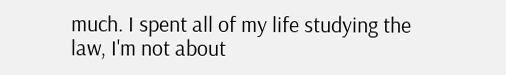much. I spent all of my life studying the law, I'm not about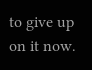to give up on it now.